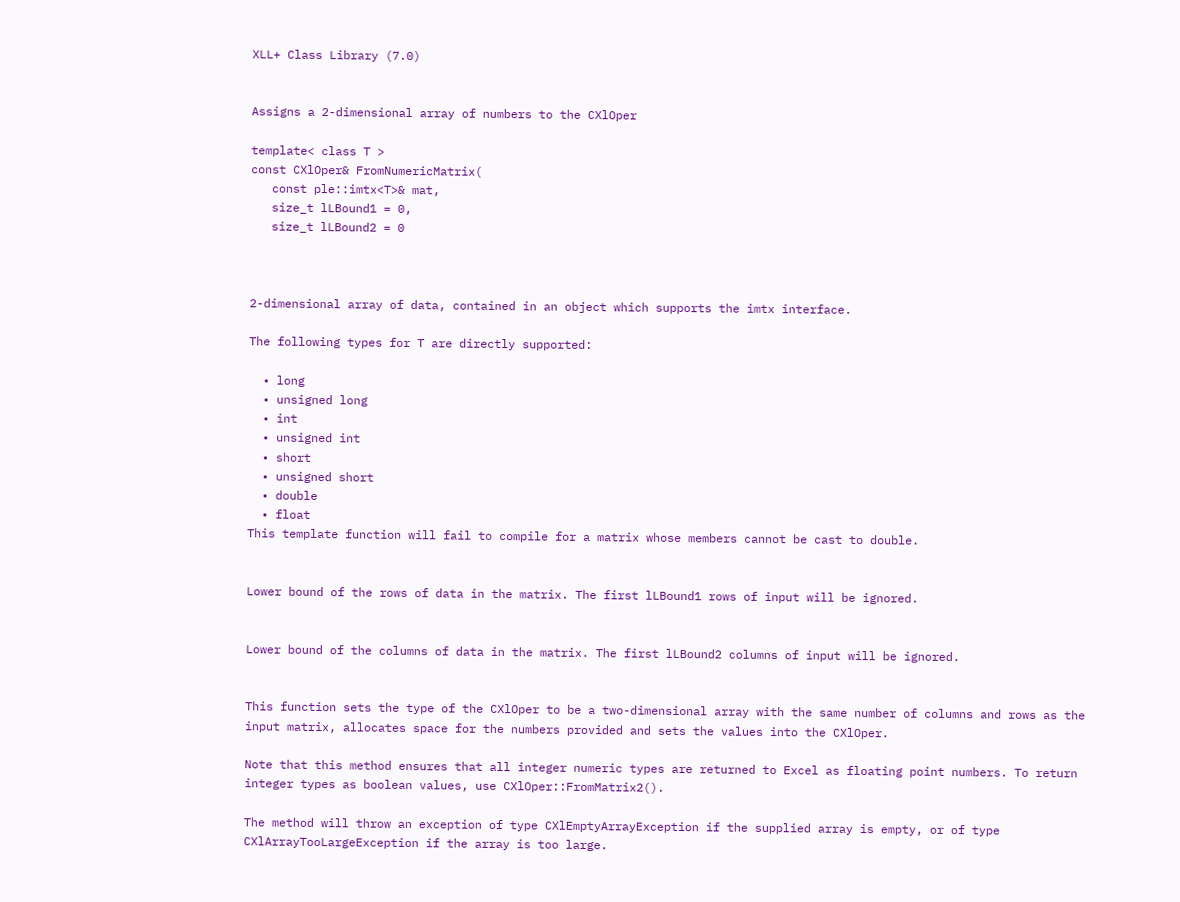XLL+ Class Library (7.0)


Assigns a 2-dimensional array of numbers to the CXlOper

template< class T >
const CXlOper& FromNumericMatrix(
   const ple::imtx<T>& mat,
   size_t lLBound1 = 0,
   size_t lLBound2 = 0



2-dimensional array of data, contained in an object which supports the imtx interface.

The following types for T are directly supported:

  • long
  • unsigned long
  • int
  • unsigned int
  • short
  • unsigned short
  • double
  • float
This template function will fail to compile for a matrix whose members cannot be cast to double.


Lower bound of the rows of data in the matrix. The first lLBound1 rows of input will be ignored.


Lower bound of the columns of data in the matrix. The first lLBound2 columns of input will be ignored.


This function sets the type of the CXlOper to be a two-dimensional array with the same number of columns and rows as the input matrix, allocates space for the numbers provided and sets the values into the CXlOper.

Note that this method ensures that all integer numeric types are returned to Excel as floating point numbers. To return integer types as boolean values, use CXlOper::FromMatrix2().

The method will throw an exception of type CXlEmptyArrayException if the supplied array is empty, or of type CXlArrayTooLargeException if the array is too large.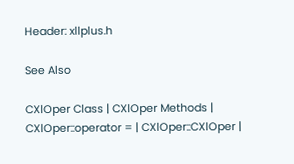Header: xllplus.h

See Also

CXlOper Class | CXlOper Methods | CXlOper::operator = | CXlOper::CXlOper |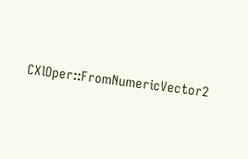CXlOper::FromNumericVector2